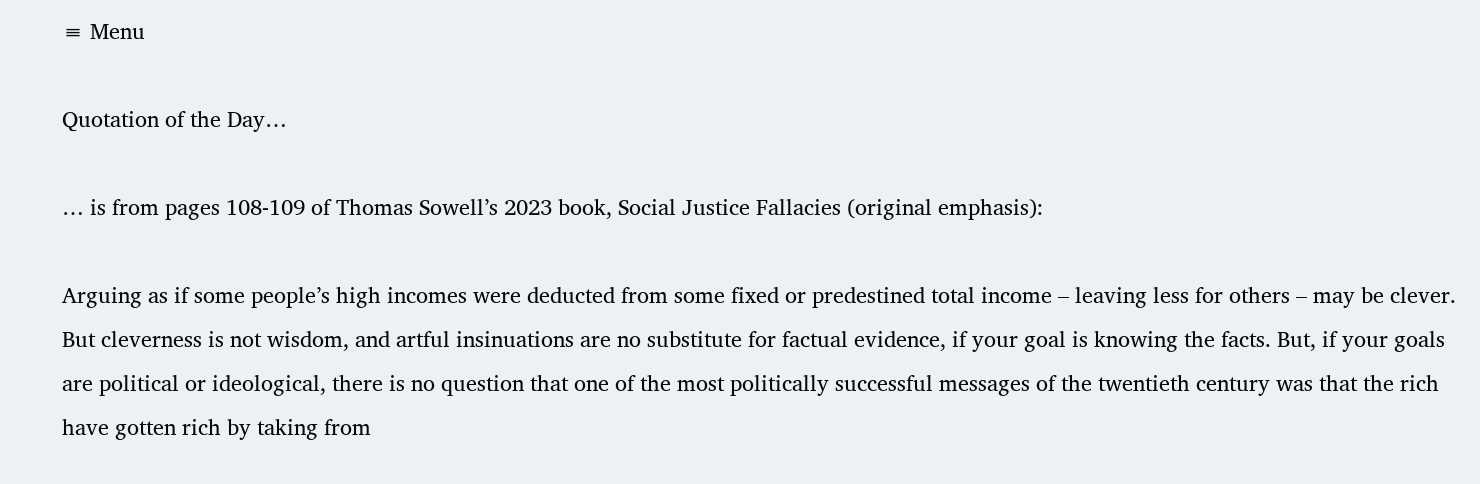≡ Menu

Quotation of the Day…

… is from pages 108-109 of Thomas Sowell’s 2023 book, Social Justice Fallacies (original emphasis):

Arguing as if some people’s high incomes were deducted from some fixed or predestined total income – leaving less for others – may be clever. But cleverness is not wisdom, and artful insinuations are no substitute for factual evidence, if your goal is knowing the facts. But, if your goals are political or ideological, there is no question that one of the most politically successful messages of the twentieth century was that the rich have gotten rich by taking from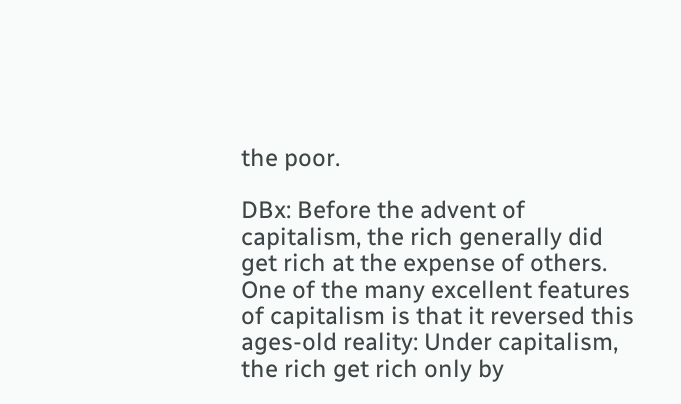the poor.

DBx: Before the advent of capitalism, the rich generally did get rich at the expense of others. One of the many excellent features of capitalism is that it reversed this ages-old reality: Under capitalism, the rich get rich only by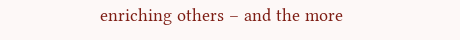enriching others – and the more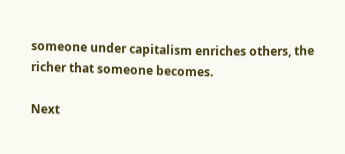someone under capitalism enriches others, the richer that someone becomes.

Next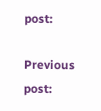post:

Previous post: